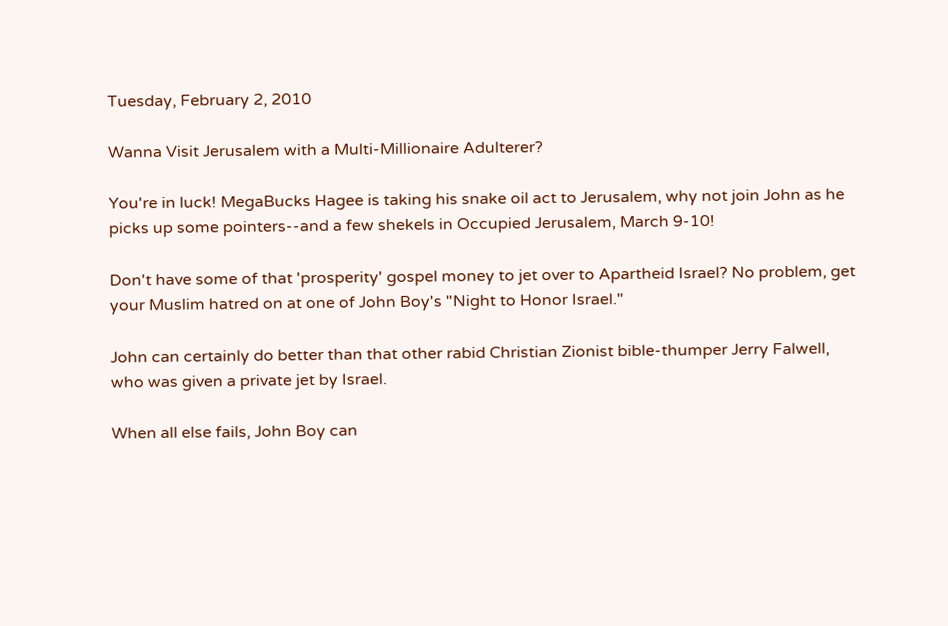Tuesday, February 2, 2010

Wanna Visit Jerusalem with a Multi-Millionaire Adulterer?

You're in luck! MegaBucks Hagee is taking his snake oil act to Jerusalem, why not join John as he picks up some pointers--and a few shekels in Occupied Jerusalem, March 9-10!

Don't have some of that 'prosperity' gospel money to jet over to Apartheid Israel? No problem, get your Muslim hatred on at one of John Boy's "Night to Honor Israel."

John can certainly do better than that other rabid Christian Zionist bible-thumper Jerry Falwell, who was given a private jet by Israel.

When all else fails, John Boy can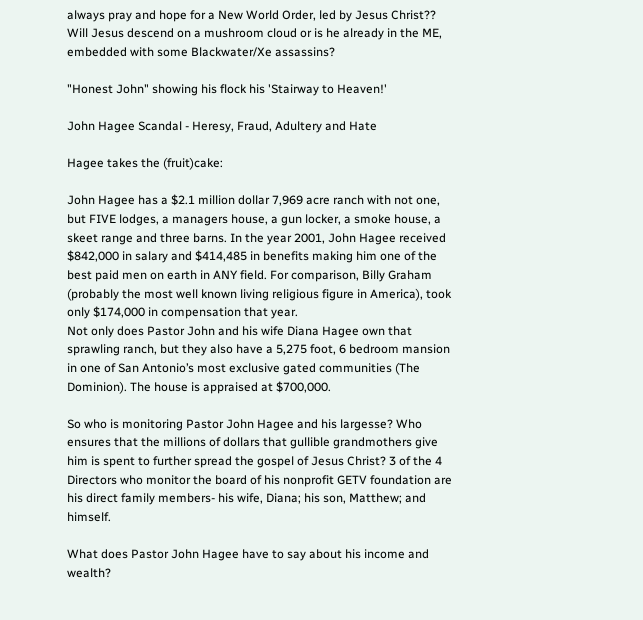always pray and hope for a New World Order, led by Jesus Christ?? Will Jesus descend on a mushroom cloud or is he already in the ME, embedded with some Blackwater/Xe assassins?

"Honest John" showing his flock his 'Stairway to Heaven!'

John Hagee Scandal - Heresy, Fraud, Adultery and Hate

Hagee takes the (fruit)cake:

John Hagee has a $2.1 million dollar 7,969 acre ranch with not one, but FIVE lodges, a managers house, a gun locker, a smoke house, a skeet range and three barns. In the year 2001, John Hagee received $842,000 in salary and $414,485 in benefits making him one of the best paid men on earth in ANY field. For comparison, Billy Graham (probably the most well known living religious figure in America), took only $174,000 in compensation that year.
Not only does Pastor John and his wife Diana Hagee own that sprawling ranch, but they also have a 5,275 foot, 6 bedroom mansion in one of San Antonio’s most exclusive gated communities (The Dominion). The house is appraised at $700,000.

So who is monitoring Pastor John Hagee and his largesse? Who ensures that the millions of dollars that gullible grandmothers give him is spent to further spread the gospel of Jesus Christ? 3 of the 4 Directors who monitor the board of his nonprofit GETV foundation are his direct family members- his wife, Diana; his son, Matthew; and himself.

What does Pastor John Hagee have to say about his income and wealth?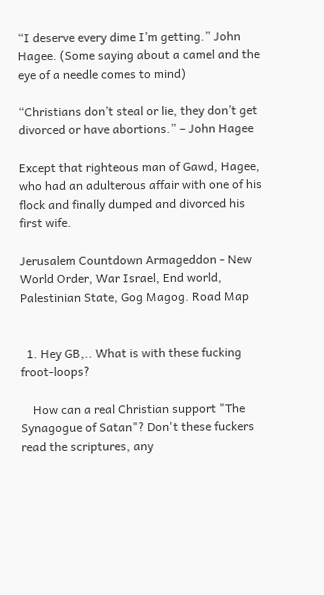“I deserve every dime I’m getting.” John Hagee. (Some saying about a camel and the eye of a needle comes to mind)

“Christians don’t steal or lie, they don’t get divorced or have abortions.” – John Hagee

Except that righteous man of Gawd, Hagee, who had an adulterous affair with one of his flock and finally dumped and divorced his first wife.

Jerusalem Countdown Armageddon - New World Order, War Israel, End world, Palestinian State, Gog Magog. Road Map


  1. Hey GB,.. What is with these fucking froot-loops?

    How can a real Christian support "The Synagogue of Satan"? Don't these fuckers read the scriptures, any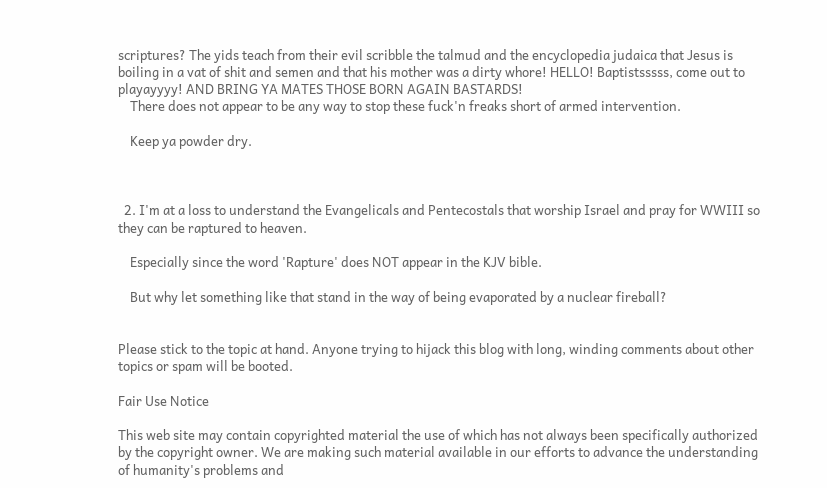scriptures? The yids teach from their evil scribble the talmud and the encyclopedia judaica that Jesus is boiling in a vat of shit and semen and that his mother was a dirty whore! HELLO! Baptistsssss, come out to playayyyy! AND BRING YA MATES THOSE BORN AGAIN BASTARDS!
    There does not appear to be any way to stop these fuck'n freaks short of armed intervention.

    Keep ya powder dry.



  2. I'm at a loss to understand the Evangelicals and Pentecostals that worship Israel and pray for WWIII so they can be raptured to heaven.

    Especially since the word 'Rapture' does NOT appear in the KJV bible.

    But why let something like that stand in the way of being evaporated by a nuclear fireball?


Please stick to the topic at hand. Anyone trying to hijack this blog with long, winding comments about other topics or spam will be booted.

Fair Use Notice

This web site may contain copyrighted material the use of which has not always been specifically authorized by the copyright owner. We are making such material available in our efforts to advance the understanding of humanity's problems and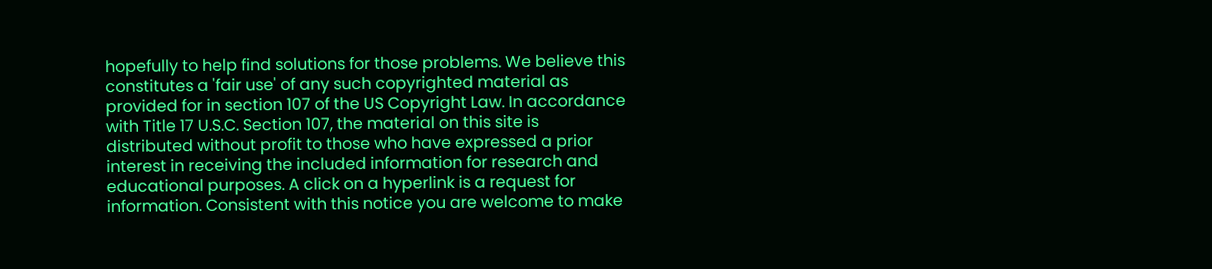hopefully to help find solutions for those problems. We believe this constitutes a 'fair use' of any such copyrighted material as provided for in section 107 of the US Copyright Law. In accordance with Title 17 U.S.C. Section 107, the material on this site is distributed without profit to those who have expressed a prior interest in receiving the included information for research and educational purposes. A click on a hyperlink is a request for information. Consistent with this notice you are welcome to make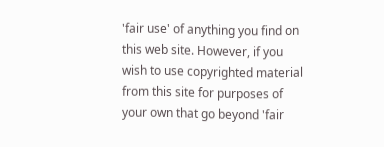'fair use' of anything you find on this web site. However, if you wish to use copyrighted material from this site for purposes of your own that go beyond 'fair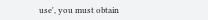use', you must obtain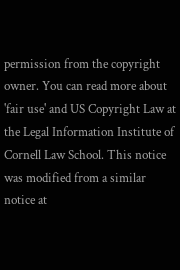permission from the copyright owner. You can read more about 'fair use' and US Copyright Law at the Legal Information Institute of Cornell Law School. This notice was modified from a similar notice at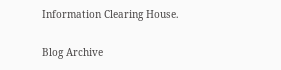Information Clearing House.

Blog Archive